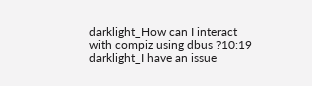darklight_How can I interact with compiz using dbus ?10:19
darklight_I have an issue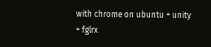with chrome on ubuntu + unity + fglrx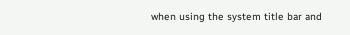when using the system title bar and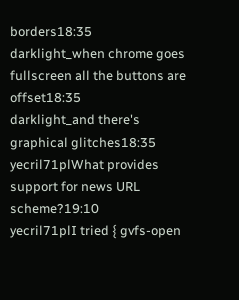borders18:35
darklight_when chrome goes fullscreen all the buttons are offset18:35
darklight_and there's graphical glitches18:35
yecril71plWhat provides support for news URL scheme?19:10
yecril71plI tried { gvfs-open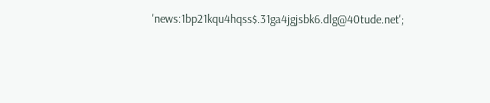'news:1bp21kqu4hqss$.31ga4jgjsbk6.dlg@40tude.net';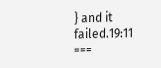} and it failed.19:11
===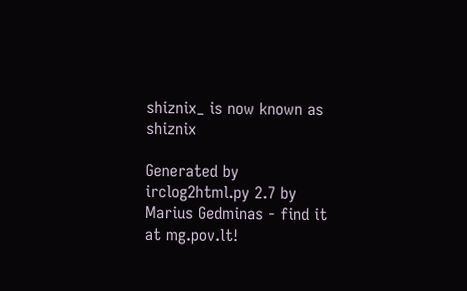shiznix_ is now known as shiznix

Generated by irclog2html.py 2.7 by Marius Gedminas - find it at mg.pov.lt!